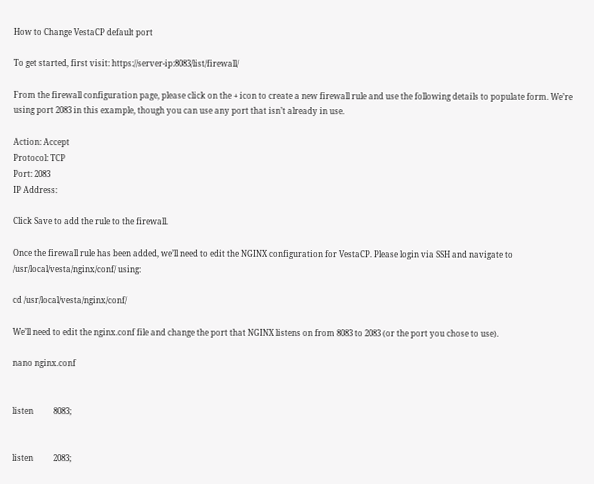How to Change VestaCP default port

To get started, first visit: https://server-ip:8083/list/firewall/

From the firewall configuration page, please click on the + icon to create a new firewall rule and use the following details to populate form. We’re using port 2083 in this example, though you can use any port that isn’t already in use.

Action: Accept
Protocol: TCP
Port: 2083
IP Address:

Click Save to add the rule to the firewall.

Once the firewall rule has been added, we’ll need to edit the NGINX configuration for VestaCP. Please login via SSH and navigate to /usr/local/vesta/nginx/conf/ using:

cd /usr/local/vesta/nginx/conf/

We’ll need to edit the nginx.conf file and change the port that NGINX listens on from 8083 to 2083 (or the port you chose to use).

nano nginx.conf


listen          8083;


listen          2083;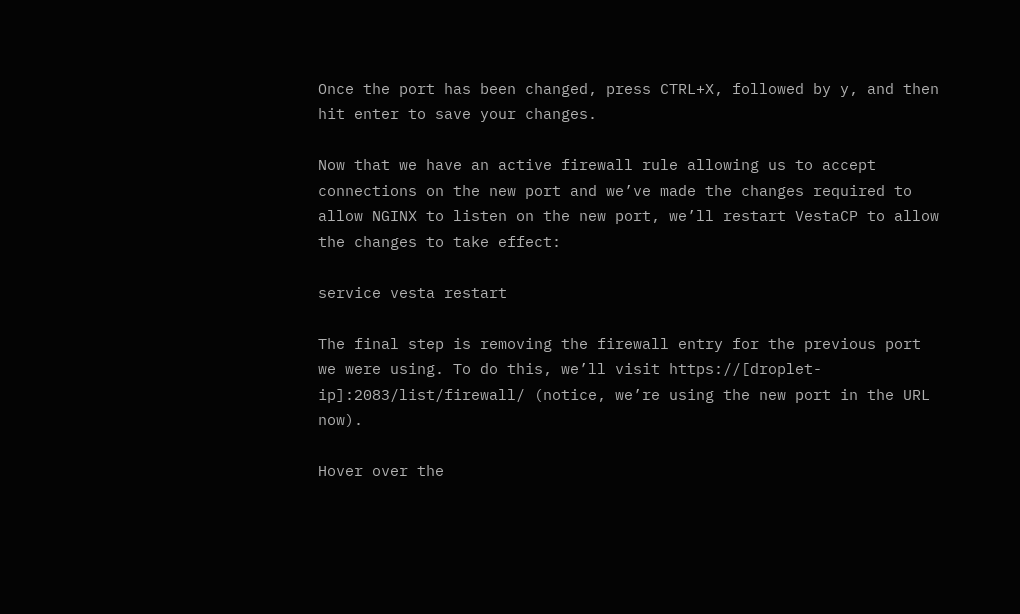Once the port has been changed, press CTRL+X, followed by y, and then hit enter to save your changes.

Now that we have an active firewall rule allowing us to accept connections on the new port and we’ve made the changes required to allow NGINX to listen on the new port, we’ll restart VestaCP to allow the changes to take effect:

service vesta restart

The final step is removing the firewall entry for the previous port we were using. To do this, we’ll visit https://[droplet-ip]:2083/list/firewall/ (notice, we’re using the new port in the URL now).

Hover over the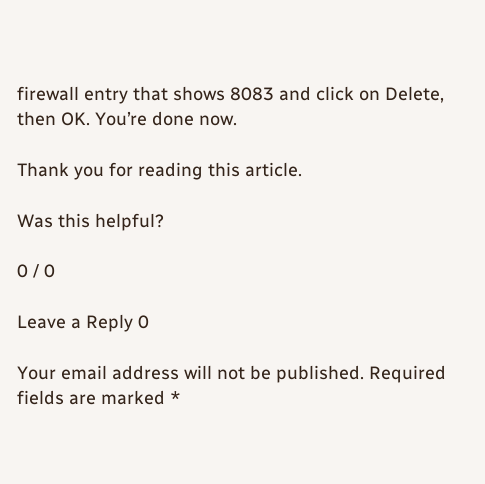firewall entry that shows 8083 and click on Delete, then OK. You’re done now.

Thank you for reading this article.

Was this helpful?

0 / 0

Leave a Reply 0

Your email address will not be published. Required fields are marked *